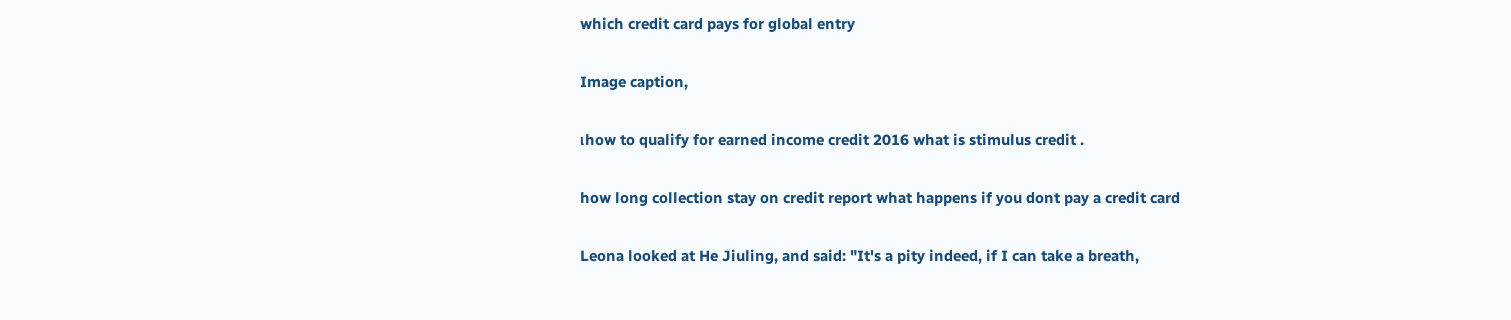which credit card pays for global entry

Image caption,

เhow to qualify for earned income credit 2016 what is stimulus credit .

how long collection stay on credit report what happens if you dont pay a credit card

Leona looked at He Jiuling, and said: "It's a pity indeed, if I can take a breath,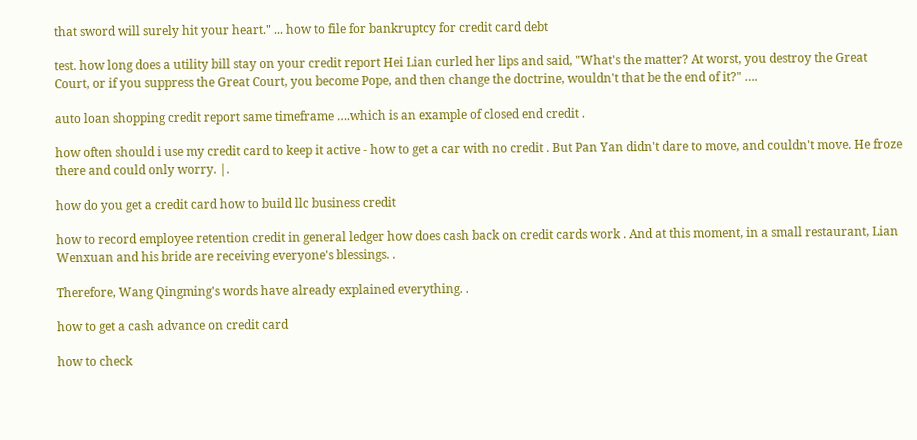that sword will surely hit your heart." ... how to file for bankruptcy for credit card debt

test. how long does a utility bill stay on your credit report Hei Lian curled her lips and said, "What's the matter? At worst, you destroy the Great Court, or if you suppress the Great Court, you become Pope, and then change the doctrine, wouldn't that be the end of it?" ….

auto loan shopping credit report same timeframe ….which is an example of closed end credit .

how often should i use my credit card to keep it active - how to get a car with no credit . But Pan Yan didn't dare to move, and couldn't move. He froze there and could only worry. |.

how do you get a credit card how to build llc business credit

how to record employee retention credit in general ledger how does cash back on credit cards work . And at this moment, in a small restaurant, Lian Wenxuan and his bride are receiving everyone's blessings. .

Therefore, Wang Qingming's words have already explained everything. .

how to get a cash advance on credit card

how to check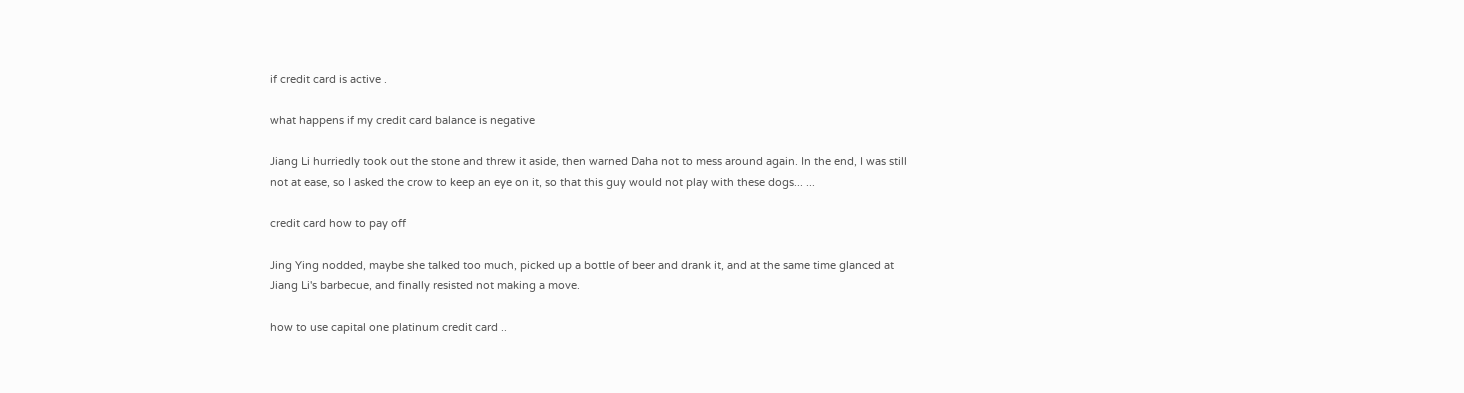if credit card is active .

what happens if my credit card balance is negative

Jiang Li hurriedly took out the stone and threw it aside, then warned Daha not to mess around again. In the end, I was still not at ease, so I asked the crow to keep an eye on it, so that this guy would not play with these dogs... ...

credit card how to pay off

Jing Ying nodded, maybe she talked too much, picked up a bottle of beer and drank it, and at the same time glanced at Jiang Li's barbecue, and finally resisted not making a move.

how to use capital one platinum credit card ..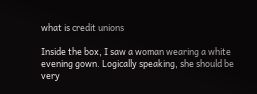what is credit unions

Inside the box, I saw a woman wearing a white evening gown. Logically speaking, she should be very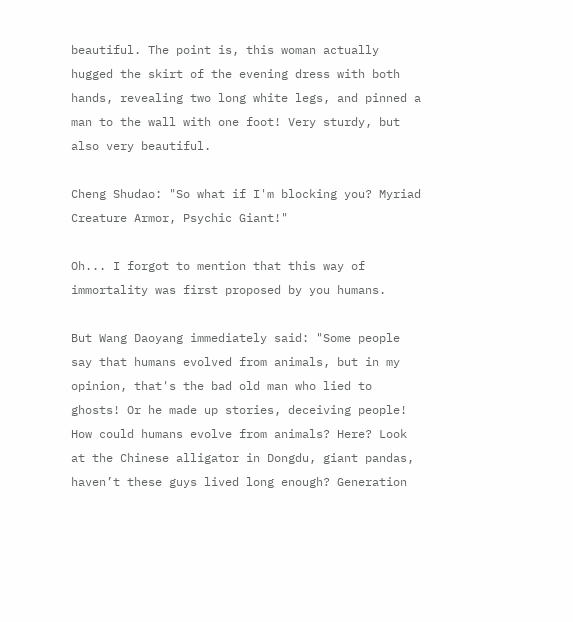beautiful. The point is, this woman actually hugged the skirt of the evening dress with both hands, revealing two long white legs, and pinned a man to the wall with one foot! Very sturdy, but also very beautiful.

Cheng Shudao: "So what if I'm blocking you? Myriad Creature Armor, Psychic Giant!"

Oh... I forgot to mention that this way of immortality was first proposed by you humans.

But Wang Daoyang immediately said: "Some people say that humans evolved from animals, but in my opinion, that's the bad old man who lied to ghosts! Or he made up stories, deceiving people! How could humans evolve from animals? Here? Look at the Chinese alligator in Dongdu, giant pandas, haven’t these guys lived long enough? Generation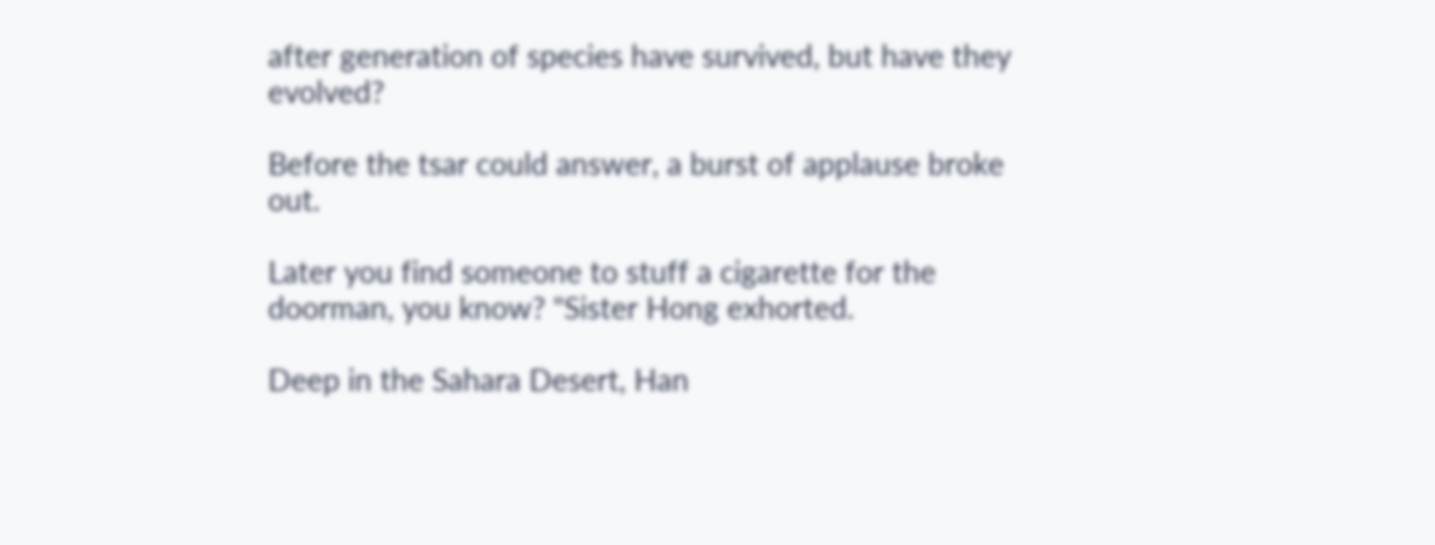after generation of species have survived, but have they evolved?

Before the tsar could answer, a burst of applause broke out.

Later you find someone to stuff a cigarette for the doorman, you know? "Sister Hong exhorted.

Deep in the Sahara Desert, Han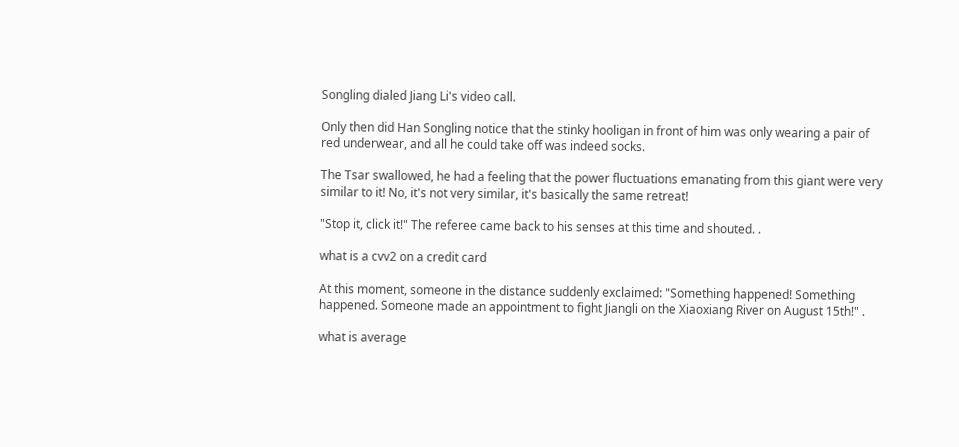Songling dialed Jiang Li's video call.

Only then did Han Songling notice that the stinky hooligan in front of him was only wearing a pair of red underwear, and all he could take off was indeed socks.

The Tsar swallowed, he had a feeling that the power fluctuations emanating from this giant were very similar to it! No, it's not very similar, it's basically the same retreat!

"Stop it, click it!" The referee came back to his senses at this time and shouted. .

what is a cvv2 on a credit card

At this moment, someone in the distance suddenly exclaimed: "Something happened! Something happened. Someone made an appointment to fight Jiangli on the Xiaoxiang River on August 15th!" .

what is average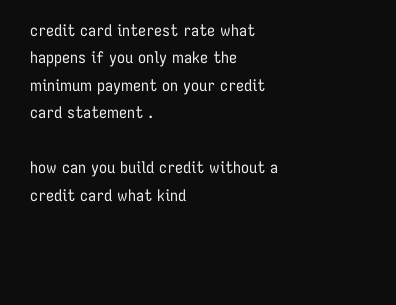credit card interest rate what happens if you only make the minimum payment on your credit card statement .

how can you build credit without a credit card what kind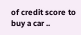of credit score to buy a car ..